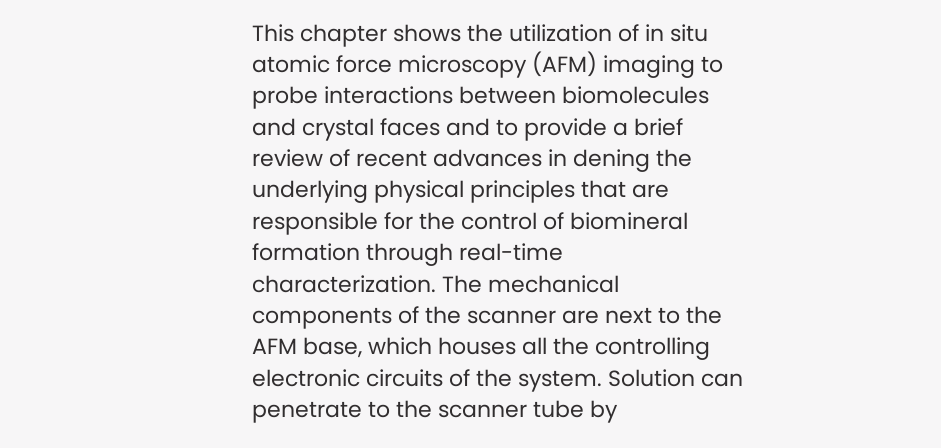This chapter shows the utilization of in situ atomic force microscopy (AFM) imaging to probe interactions between biomolecules and crystal faces and to provide a brief review of recent advances in dening the underlying physical principles that are responsible for the control of biomineral formation through real-time characterization. The mechanical components of the scanner are next to the AFM base, which houses all the controlling electronic circuits of the system. Solution can penetrate to the scanner tube by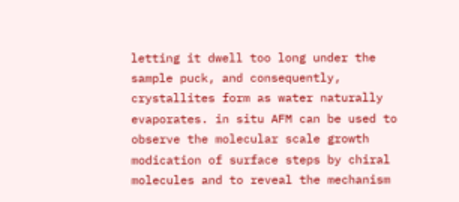letting it dwell too long under the sample puck, and consequently, crystallites form as water naturally evaporates. in situ AFM can be used to observe the molecular scale growth modication of surface steps by chiral molecules and to reveal the mechanism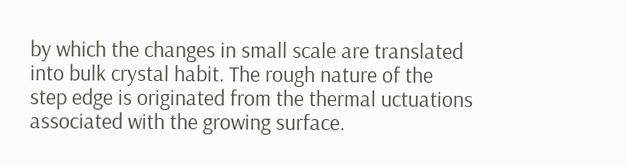by which the changes in small scale are translated into bulk crystal habit. The rough nature of the step edge is originated from the thermal uctuations associated with the growing surface.